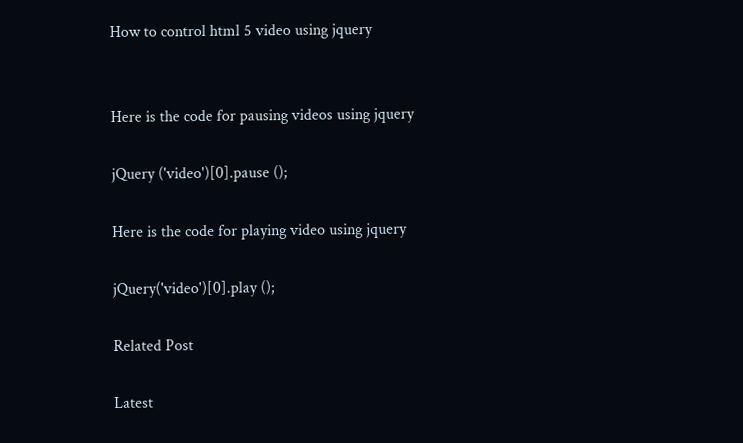How to control html 5 video using jquery


Here is the code for pausing videos using jquery

jQuery ('video')[0].pause ();

Here is the code for playing video using jquery

jQuery('video')[0].play ();

Related Post

Latest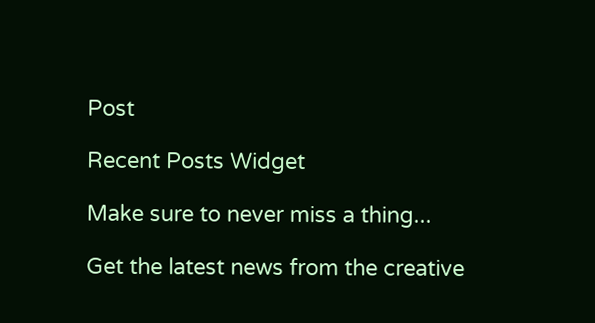Post

Recent Posts Widget

Make sure to never miss a thing...

Get the latest news from the creative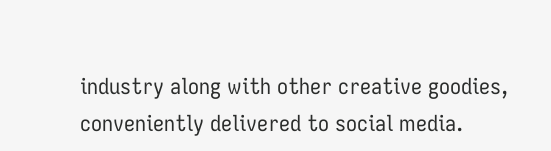industry along with other creative goodies, conveniently delivered to social media.